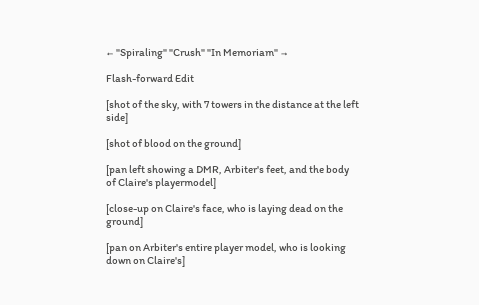← "Spiraling" "Crush" "In Memoriam" →

Flash-forward Edit

[shot of the sky, with 7 towers in the distance at the left side]

[shot of blood on the ground]

[pan left showing a DMR, Arbiter's feet, and the body of Claire's playermodel]

[close-up on Claire's face, who is laying dead on the ground]

[pan on Arbiter's entire player model, who is looking down on Claire's]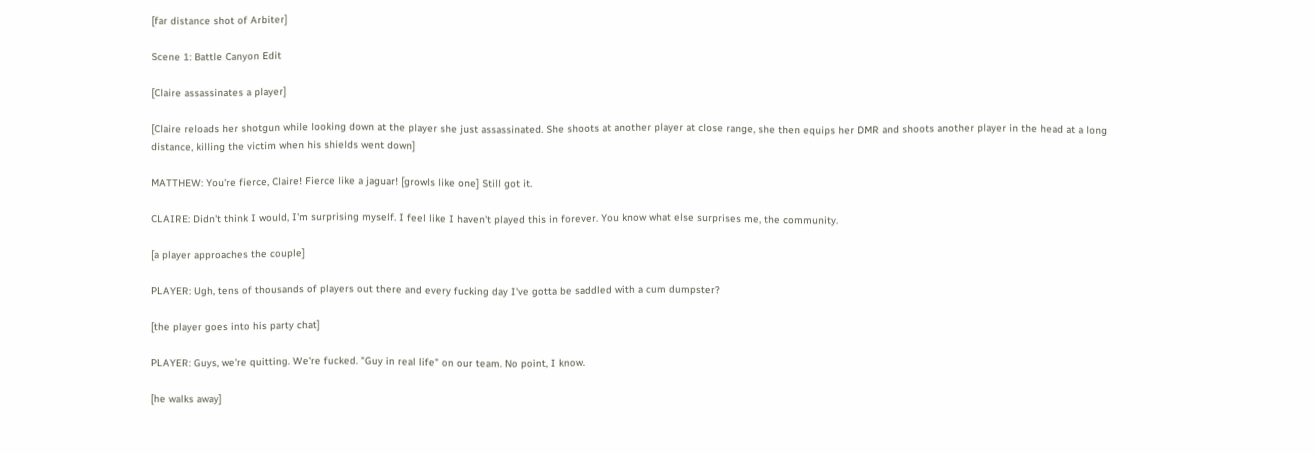[far distance shot of Arbiter]

Scene 1: Battle Canyon Edit

[Claire assassinates a player]

[Claire reloads her shotgun while looking down at the player she just assassinated. She shoots at another player at close range, she then equips her DMR and shoots another player in the head at a long distance, killing the victim when his shields went down]

MATTHEW: You're fierce, Claire! Fierce like a jaguar! [growls like one] Still got it.

CLAIRE: Didn't think I would, I'm surprising myself. I feel like I haven't played this in forever. You know what else surprises me, the community.

[a player approaches the couple]

PLAYER: Ugh, tens of thousands of players out there and every fucking day I've gotta be saddled with a cum dumpster?

[the player goes into his party chat]

PLAYER: Guys, we're quitting. We're fucked. "Guy in real life" on our team. No point, I know.

[he walks away]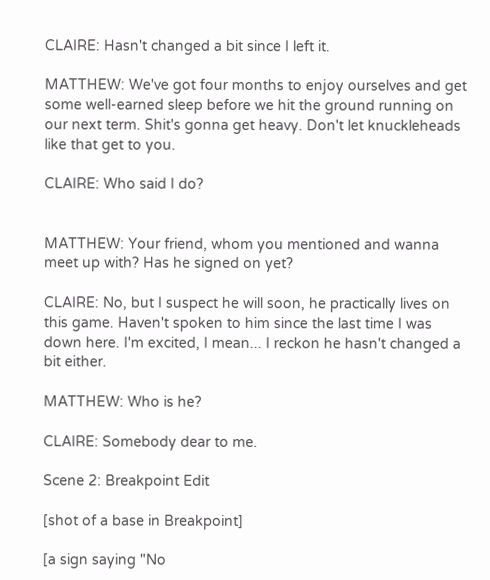CLAIRE: Hasn't changed a bit since I left it.

MATTHEW: We've got four months to enjoy ourselves and get some well-earned sleep before we hit the ground running on our next term. Shit's gonna get heavy. Don't let knuckleheads like that get to you.

CLAIRE: Who said I do?


MATTHEW: Your friend, whom you mentioned and wanna meet up with? Has he signed on yet?

CLAIRE: No, but I suspect he will soon, he practically lives on this game. Haven't spoken to him since the last time I was down here. I'm excited, I mean... I reckon he hasn't changed a bit either.

MATTHEW: Who is he?

CLAIRE: Somebody dear to me.

Scene 2: Breakpoint Edit

[shot of a base in Breakpoint]

[a sign saying "No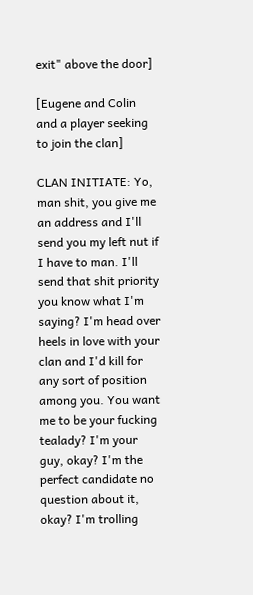exit" above the door]

[Eugene and Colin and a player seeking to join the clan]

CLAN INITIATE: Yo, man shit, you give me an address and I'll send you my left nut if I have to man. I'll send that shit priority you know what I'm saying? I'm head over heels in love with your clan and I'd kill for any sort of position among you. You want me to be your fucking tealady? I'm your guy, okay? I'm the perfect candidate no question about it, okay? I'm trolling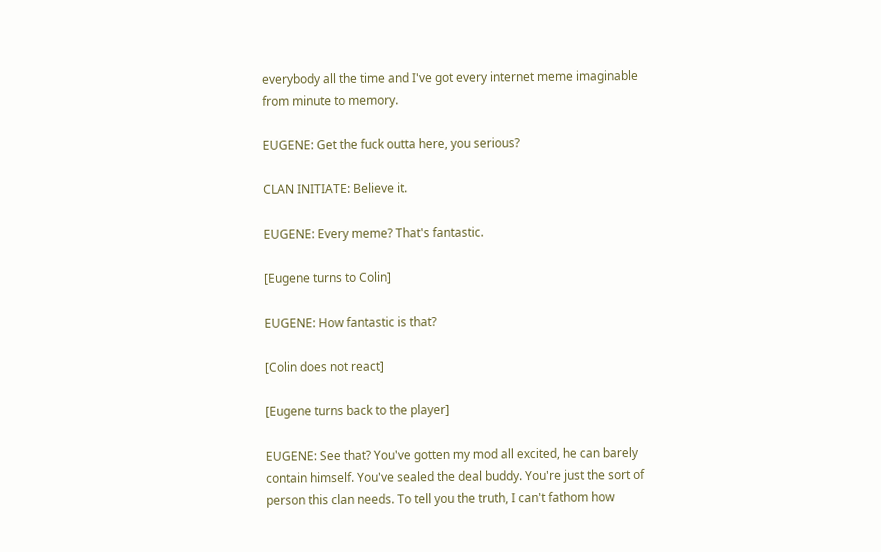everybody all the time and I've got every internet meme imaginable from minute to memory.

EUGENE: Get the fuck outta here, you serious?

CLAN INITIATE: Believe it.

EUGENE: Every meme? That's fantastic.

[Eugene turns to Colin]

EUGENE: How fantastic is that?

[Colin does not react]

[Eugene turns back to the player]

EUGENE: See that? You've gotten my mod all excited, he can barely contain himself. You've sealed the deal buddy. You're just the sort of person this clan needs. To tell you the truth, I can't fathom how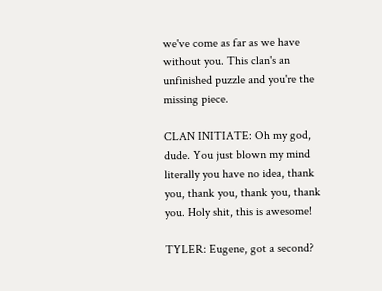we've come as far as we have without you. This clan's an unfinished puzzle and you're the missing piece.

CLAN INITIATE: Oh my god, dude. You just blown my mind literally you have no idea, thank you, thank you, thank you, thank you. Holy shit, this is awesome!

TYLER: Eugene, got a second?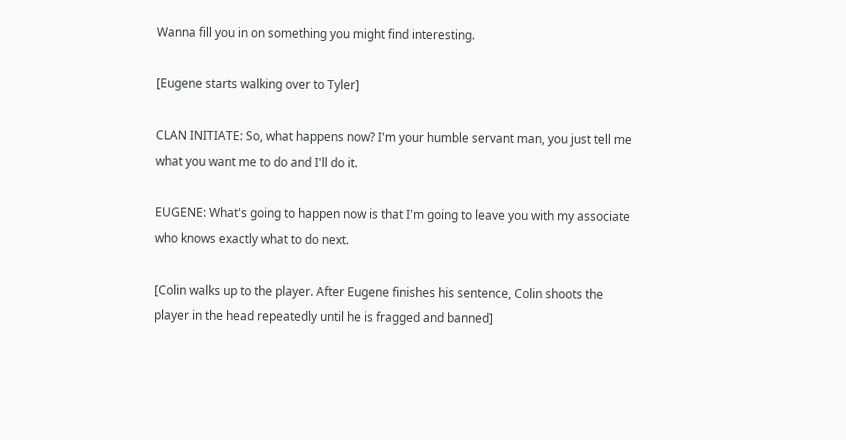Wanna fill you in on something you might find interesting.

[Eugene starts walking over to Tyler]

CLAN INITIATE: So, what happens now? I'm your humble servant man, you just tell me what you want me to do and I'll do it.

EUGENE: What's going to happen now is that I'm going to leave you with my associate who knows exactly what to do next.

[Colin walks up to the player. After Eugene finishes his sentence, Colin shoots the player in the head repeatedly until he is fragged and banned]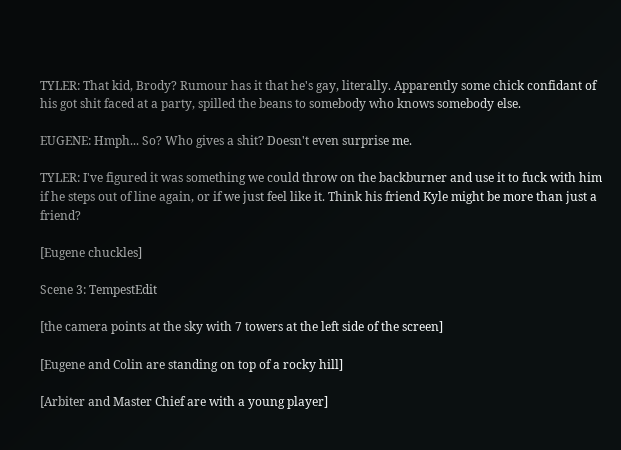TYLER: That kid, Brody? Rumour has it that he's gay, literally. Apparently some chick confidant of his got shit faced at a party, spilled the beans to somebody who knows somebody else.

EUGENE: Hmph... So? Who gives a shit? Doesn't even surprise me.

TYLER: I've figured it was something we could throw on the backburner and use it to fuck with him if he steps out of line again, or if we just feel like it. Think his friend Kyle might be more than just a friend?

[Eugene chuckles]

Scene 3: TempestEdit

[the camera points at the sky with 7 towers at the left side of the screen]

[Eugene and Colin are standing on top of a rocky hill]

[Arbiter and Master Chief are with a young player]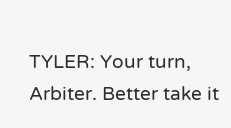TYLER: Your turn, Arbiter. Better take it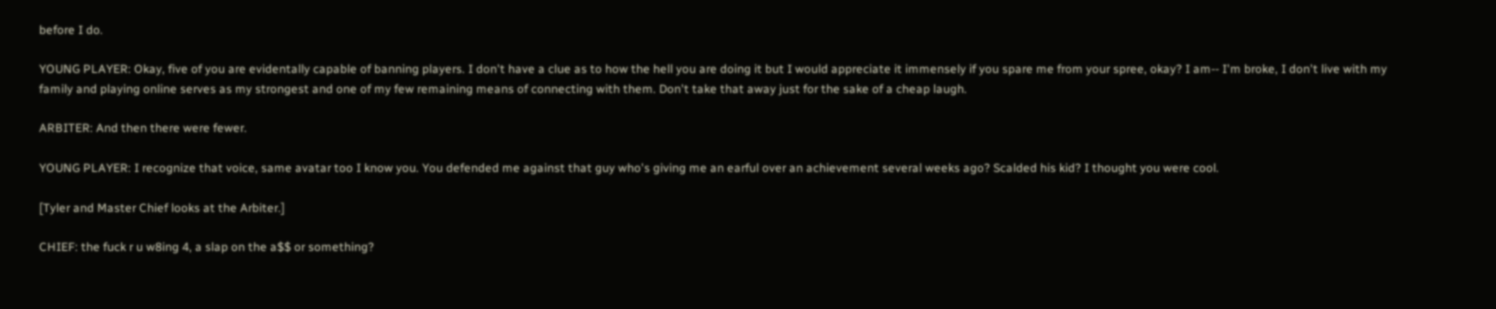before I do.

YOUNG PLAYER: Okay, five of you are evidentally capable of banning players. I don't have a clue as to how the hell you are doing it but I would appreciate it immensely if you spare me from your spree, okay? I am-- I'm broke, I don't live with my family and playing online serves as my strongest and one of my few remaining means of connecting with them. Don't take that away just for the sake of a cheap laugh.

ARBITER: And then there were fewer.

YOUNG PLAYER: I recognize that voice, same avatar too I know you. You defended me against that guy who's giving me an earful over an achievement several weeks ago? Scalded his kid? I thought you were cool.

[Tyler and Master Chief looks at the Arbiter.]

CHIEF: the fuck r u w8ing 4, a slap on the a$$ or something?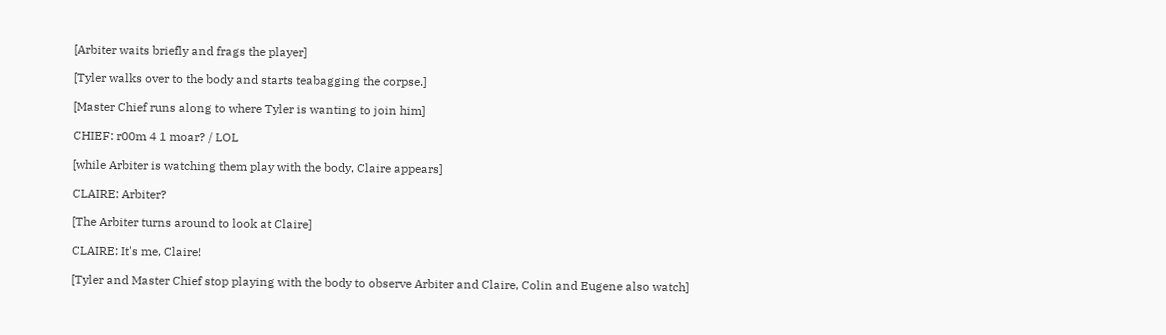[Arbiter waits briefly and frags the player]

[Tyler walks over to the body and starts teabagging the corpse.]

[Master Chief runs along to where Tyler is wanting to join him]

CHIEF: r00m 4 1 moar? / LOL

[while Arbiter is watching them play with the body, Claire appears]

CLAIRE: Arbiter?

[The Arbiter turns around to look at Claire]

CLAIRE: It's me, Claire!

[Tyler and Master Chief stop playing with the body to observe Arbiter and Claire, Colin and Eugene also watch]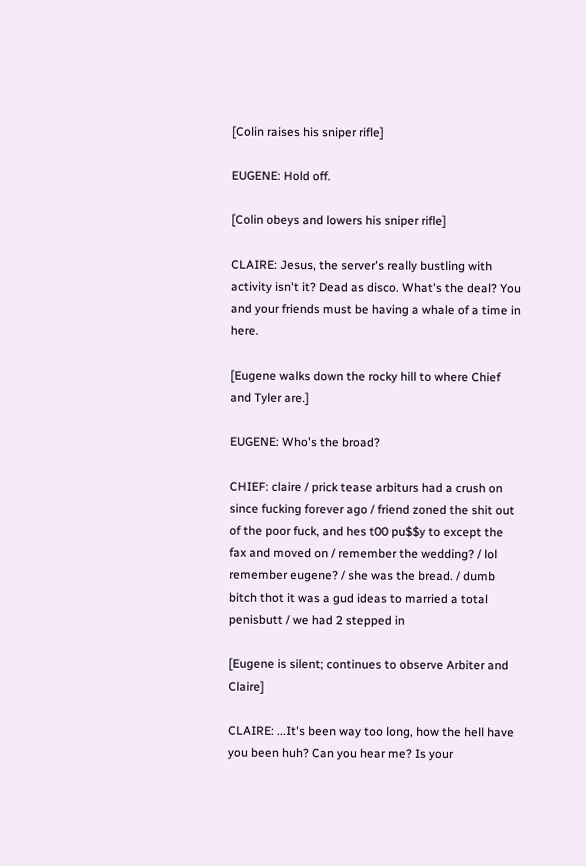[Colin raises his sniper rifle]

EUGENE: Hold off.

[Colin obeys and lowers his sniper rifle]

CLAIRE: Jesus, the server's really bustling with activity isn't it? Dead as disco. What's the deal? You and your friends must be having a whale of a time in here.

[Eugene walks down the rocky hill to where Chief and Tyler are.]

EUGENE: Who's the broad?

CHIEF: claire / prick tease arbiturs had a crush on since fucking forever ago / friend zoned the shit out of the poor fuck, and hes t00 pu$$y to except the fax and moved on / remember the wedding? / lol remember eugene? / she was the bread. / dumb bitch thot it was a gud ideas to married a total penisbutt / we had 2 stepped in

[Eugene is silent; continues to observe Arbiter and Claire]

CLAIRE: ...It's been way too long, how the hell have you been huh? Can you hear me? Is your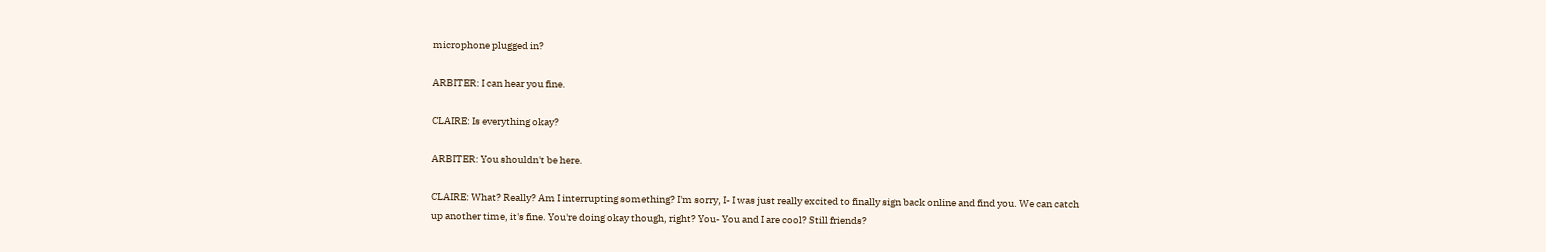microphone plugged in?

ARBITER: I can hear you fine.

CLAIRE: Is everything okay?

ARBITER: You shouldn't be here.

CLAIRE: What? Really? Am I interrupting something? I'm sorry, I- I was just really excited to finally sign back online and find you. We can catch up another time, it's fine. You're doing okay though, right? You- You and I are cool? Still friends?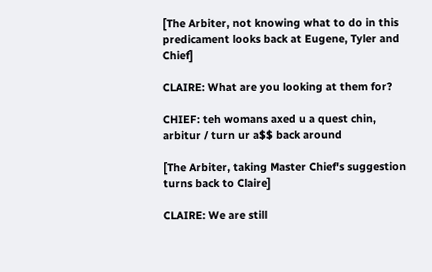[The Arbiter, not knowing what to do in this predicament looks back at Eugene, Tyler and Chief]

CLAIRE: What are you looking at them for?

CHIEF: teh womans axed u a quest chin, arbitur / turn ur a$$ back around

[The Arbiter, taking Master Chief's suggestion turns back to Claire]

CLAIRE: We are still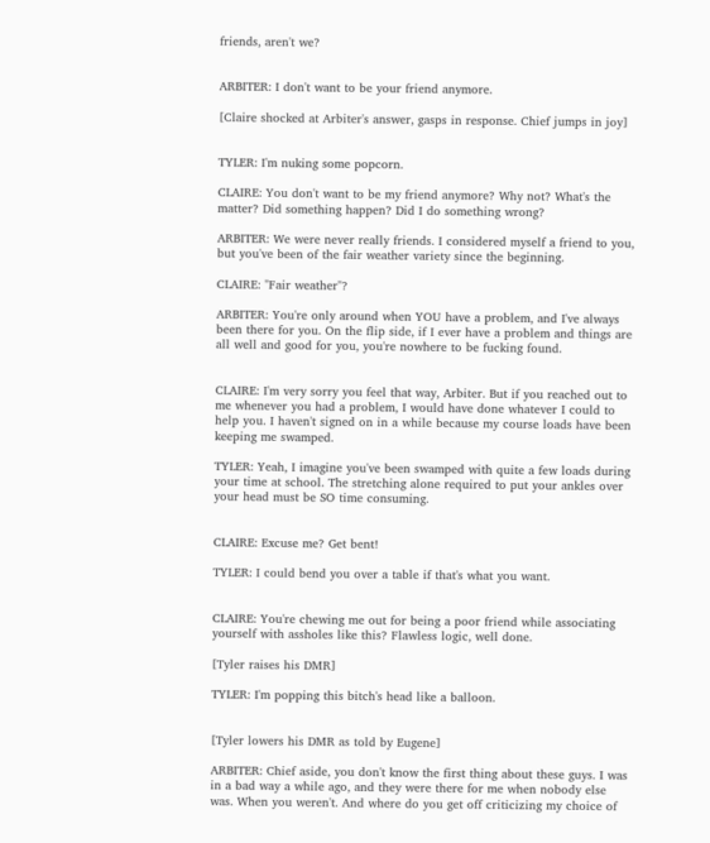friends, aren't we?


ARBITER: I don't want to be your friend anymore.

[Claire shocked at Arbiter's answer, gasps in response. Chief jumps in joy]


TYLER: I'm nuking some popcorn.

CLAIRE: You don't want to be my friend anymore? Why not? What's the matter? Did something happen? Did I do something wrong?

ARBITER: We were never really friends. I considered myself a friend to you, but you've been of the fair weather variety since the beginning.

CLAIRE: "Fair weather"?

ARBITER: You're only around when YOU have a problem, and I've always been there for you. On the flip side, if I ever have a problem and things are all well and good for you, you're nowhere to be fucking found.


CLAIRE: I'm very sorry you feel that way, Arbiter. But if you reached out to me whenever you had a problem, I would have done whatever I could to help you. I haven't signed on in a while because my course loads have been keeping me swamped.

TYLER: Yeah, I imagine you've been swamped with quite a few loads during your time at school. The stretching alone required to put your ankles over your head must be SO time consuming.


CLAIRE: Excuse me? Get bent!

TYLER: I could bend you over a table if that's what you want.


CLAIRE: You're chewing me out for being a poor friend while associating yourself with assholes like this? Flawless logic, well done.

[Tyler raises his DMR]

TYLER: I'm popping this bitch's head like a balloon.


[Tyler lowers his DMR as told by Eugene]

ARBITER: Chief aside, you don't know the first thing about these guys. I was in a bad way a while ago, and they were there for me when nobody else was. When you weren't. And where do you get off criticizing my choice of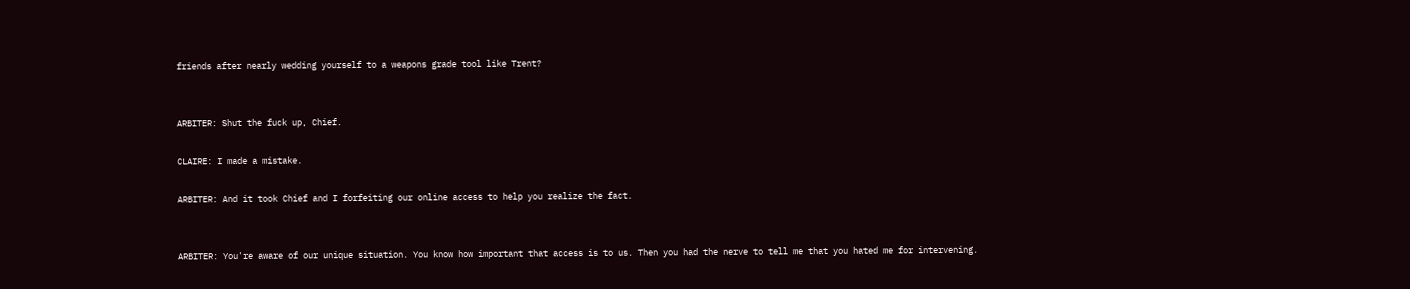friends after nearly wedding yourself to a weapons grade tool like Trent?


ARBITER: Shut the fuck up, Chief.

CLAIRE: I made a mistake.

ARBITER: And it took Chief and I forfeiting our online access to help you realize the fact.


ARBITER: You're aware of our unique situation. You know how important that access is to us. Then you had the nerve to tell me that you hated me for intervening.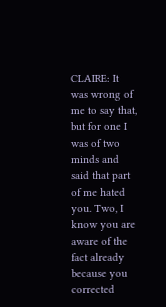CLAIRE: It was wrong of me to say that, but for one I was of two minds and said that part of me hated you. Two, I know you are aware of the fact already because you corrected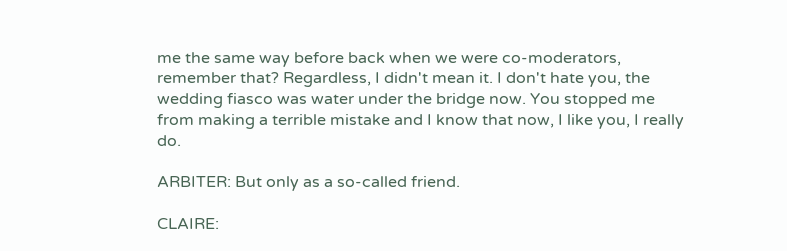me the same way before back when we were co-moderators, remember that? Regardless, I didn't mean it. I don't hate you, the wedding fiasco was water under the bridge now. You stopped me from making a terrible mistake and I know that now, I like you, I really do.

ARBITER: But only as a so-called friend.

CLAIRE: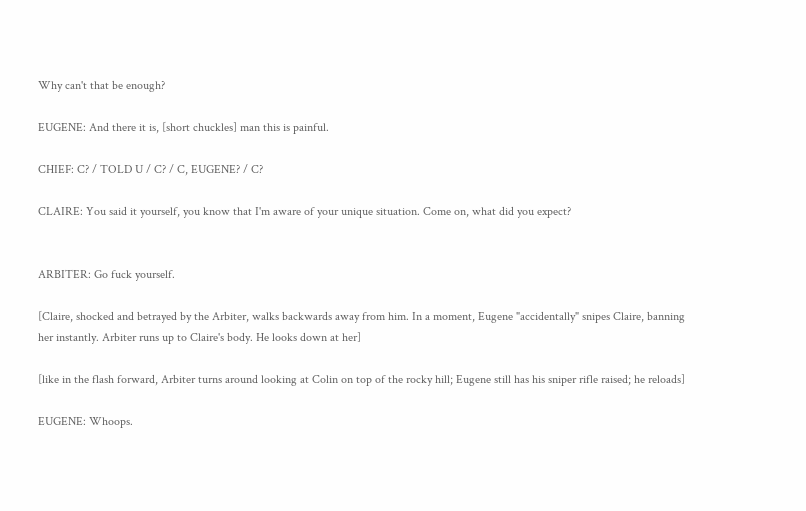Why can't that be enough?

EUGENE: And there it is, [short chuckles] man this is painful.

CHIEF: C? / TOLD U / C? / C, EUGENE? / C?

CLAIRE: You said it yourself, you know that I'm aware of your unique situation. Come on, what did you expect?


ARBITER: Go fuck yourself.

[Claire, shocked and betrayed by the Arbiter, walks backwards away from him. In a moment, Eugene "accidentally" snipes Claire, banning her instantly. Arbiter runs up to Claire's body. He looks down at her]

[like in the flash forward, Arbiter turns around looking at Colin on top of the rocky hill; Eugene still has his sniper rifle raised; he reloads]

EUGENE: Whoops.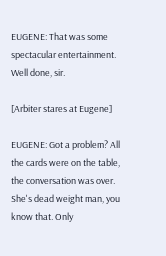EUGENE: That was some spectacular entertainment. Well done, sir.

[Arbiter stares at Eugene]

EUGENE: Got a problem? All the cards were on the table, the conversation was over. She's dead weight man, you know that. Only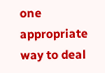one appropriate way to deal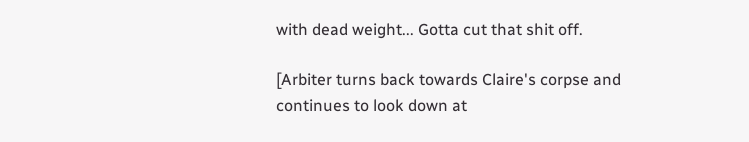with dead weight... Gotta cut that shit off.

[Arbiter turns back towards Claire's corpse and continues to look down at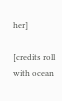her]

[credits roll with ocean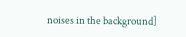noises in the background]